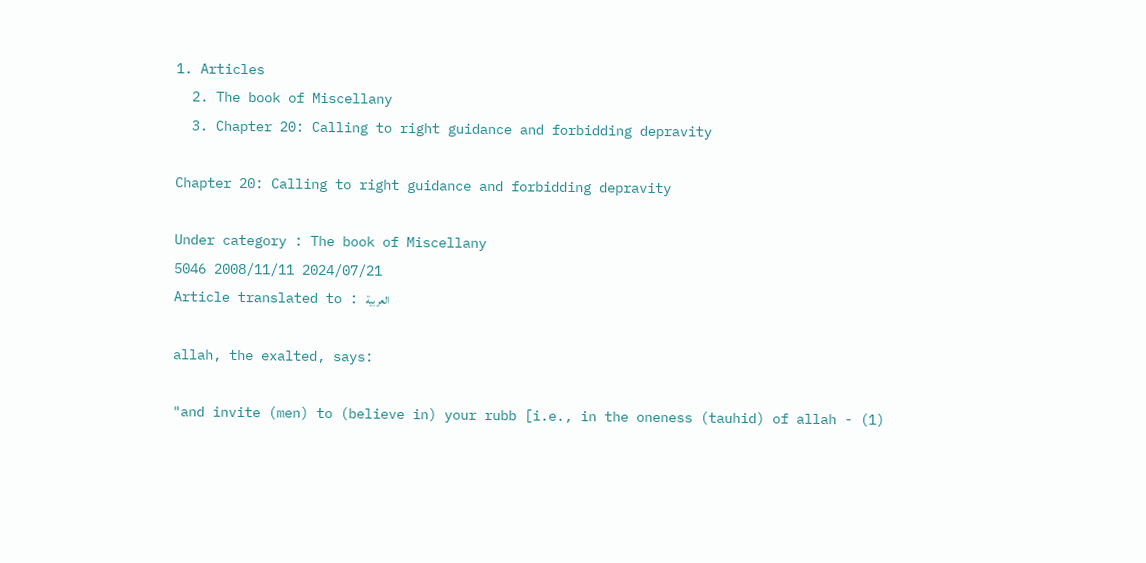1. Articles
  2. The book of Miscellany
  3. Chapter 20: Calling to right guidance and forbidding depravity

Chapter 20: Calling to right guidance and forbidding depravity

Under category : The book of Miscellany
5046 2008/11/11 2024/07/21
Article translated to : العربية

allah, the exalted, says:

"and invite (men) to (believe in) your rubb [i.e., in the oneness (tauhid) of allah - (1)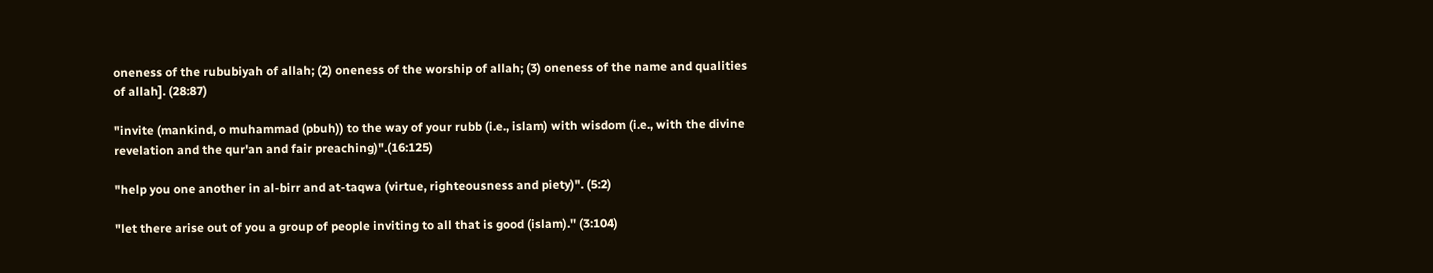oneness of the rububiyah of allah; (2) oneness of the worship of allah; (3) oneness of the name and qualities of allah]. (28:87)

"invite (mankind, o muhammad (pbuh)) to the way of your rubb (i.e., islam) with wisdom (i.e., with the divine revelation and the qur'an and fair preaching)".(16:125)

"help you one another in al-birr and at-taqwa (virtue, righteousness and piety)". (5:2)

"let there arise out of you a group of people inviting to all that is good (islam).'' (3:104)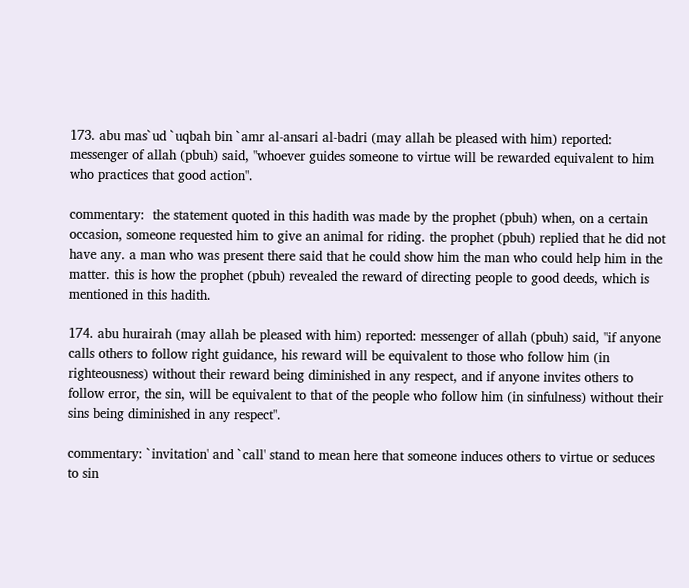173. abu mas`ud `uqbah bin `amr al-ansari al-badri (may allah be pleased with him) reported: messenger of allah (pbuh) said, "whoever guides someone to virtue will be rewarded equivalent to him who practices that good action".

commentary:  the statement quoted in this hadith was made by the prophet (pbuh) when, on a certain occasion, someone requested him to give an animal for riding. the prophet (pbuh) replied that he did not have any. a man who was present there said that he could show him the man who could help him in the matter. this is how the prophet (pbuh) revealed the reward of directing people to good deeds, which is mentioned in this hadith.

174. abu hurairah (may allah be pleased with him) reported: messenger of allah (pbuh) said, "if anyone calls others to follow right guidance, his reward will be equivalent to those who follow him (in righteousness) without their reward being diminished in any respect, and if anyone invites others to follow error, the sin, will be equivalent to that of the people who follow him (in sinfulness) without their sins being diminished in any respect".

commentary: `invitation' and `call' stand to mean here that someone induces others to virtue or seduces to sin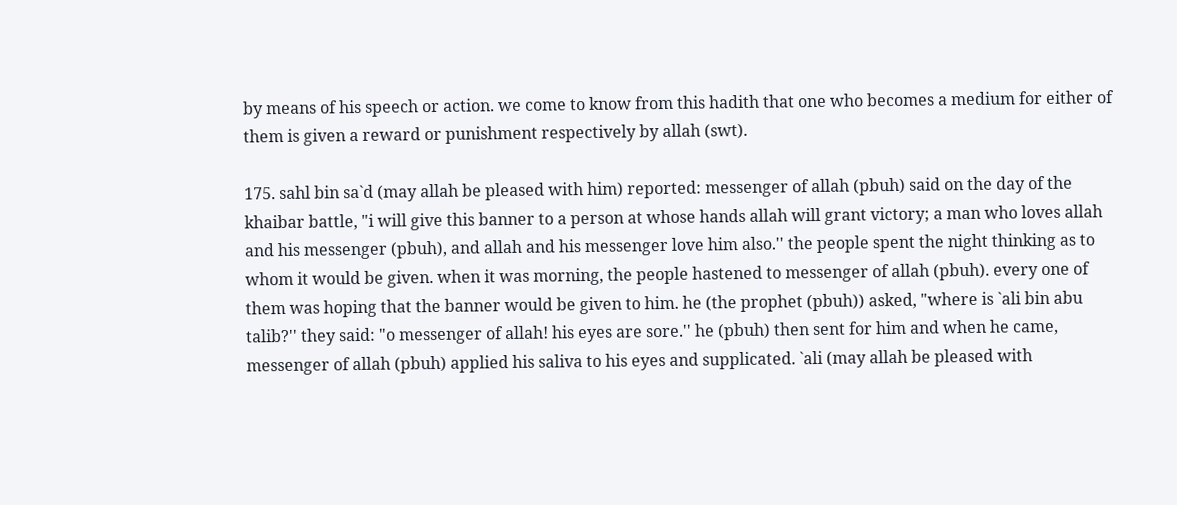by means of his speech or action. we come to know from this hadith that one who becomes a medium for either of them is given a reward or punishment respectively by allah (swt).

175. sahl bin sa`d (may allah be pleased with him) reported: messenger of allah (pbuh) said on the day of the khaibar battle, "i will give this banner to a person at whose hands allah will grant victory; a man who loves allah and his messenger (pbuh), and allah and his messenger love him also.'' the people spent the night thinking as to whom it would be given. when it was morning, the people hastened to messenger of allah (pbuh). every one of them was hoping that the banner would be given to him. he (the prophet (pbuh)) asked, "where is `ali bin abu talib?'' they said: "o messenger of allah! his eyes are sore.'' he (pbuh) then sent for him and when he came, messenger of allah (pbuh) applied his saliva to his eyes and supplicated. `ali (may allah be pleased with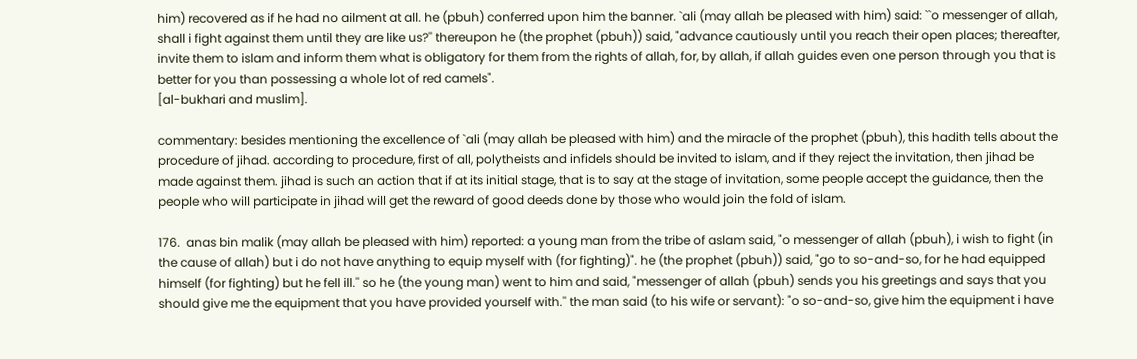him) recovered as if he had no ailment at all. he (pbuh) conferred upon him the banner. `ali (may allah be pleased with him) said: ``o messenger of allah, shall i fight against them until they are like us?'' thereupon he (the prophet (pbuh)) said, "advance cautiously until you reach their open places; thereafter, invite them to islam and inform them what is obligatory for them from the rights of allah, for, by allah, if allah guides even one person through you that is better for you than possessing a whole lot of red camels".
[al-bukhari and muslim].

commentary: besides mentioning the excellence of `ali (may allah be pleased with him) and the miracle of the prophet (pbuh), this hadith tells about the procedure of jihad. according to procedure, first of all, polytheists and infidels should be invited to islam, and if they reject the invitation, then jihad be made against them. jihad is such an action that if at its initial stage, that is to say at the stage of invitation, some people accept the guidance, then the people who will participate in jihad will get the reward of good deeds done by those who would join the fold of islam.

176.  anas bin malik (may allah be pleased with him) reported: a young man from the tribe of aslam said, "o messenger of allah (pbuh), i wish to fight (in the cause of allah) but i do not have anything to equip myself with (for fighting)". he (the prophet (pbuh)) said, "go to so-and-so, for he had equipped himself (for fighting) but he fell ill.'' so he (the young man) went to him and said, "messenger of allah (pbuh) sends you his greetings and says that you should give me the equipment that you have provided yourself with.'' the man said (to his wife or servant): "o so-and-so, give him the equipment i have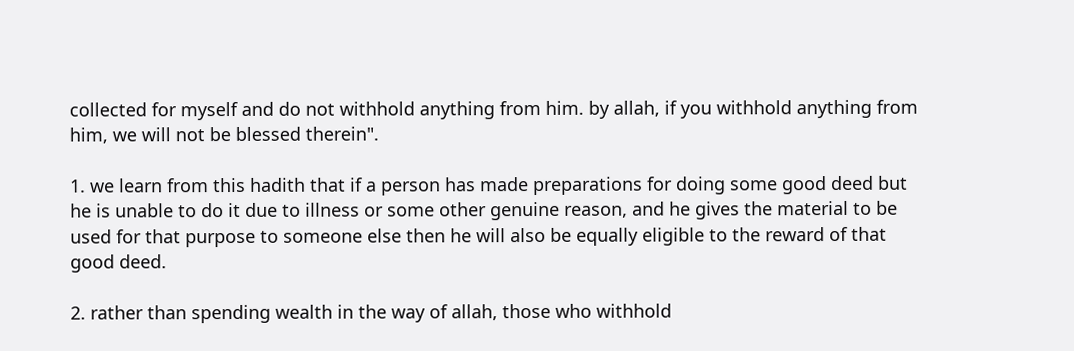collected for myself and do not withhold anything from him. by allah, if you withhold anything from him, we will not be blessed therein".

1. we learn from this hadith that if a person has made preparations for doing some good deed but he is unable to do it due to illness or some other genuine reason, and he gives the material to be used for that purpose to someone else then he will also be equally eligible to the reward of that good deed.

2. rather than spending wealth in the way of allah, those who withhold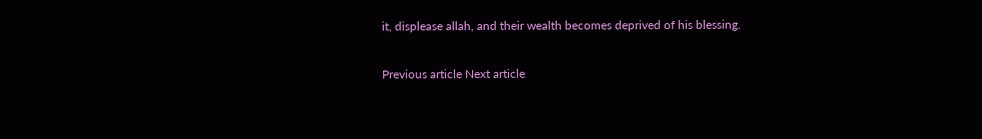it, displease allah, and their wealth becomes deprived of his blessing.

Previous article Next article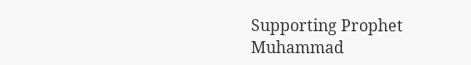Supporting Prophet Muhammad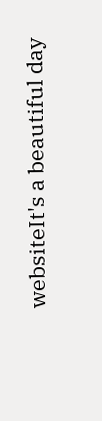websiteIt's a beautiful day